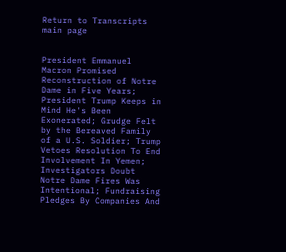Return to Transcripts main page


President Emmanuel Macron Promised Reconstruction of Notre Dame in Five Years; President Trump Keeps in Mind He's Been Exonerated; Grudge Felt by the Bereaved Family of a U.S. Soldier; Trump Vetoes Resolution To End Involvement In Yemen; Investigators Doubt Notre Dame Fires Was Intentional; Fundraising Pledges By Companies And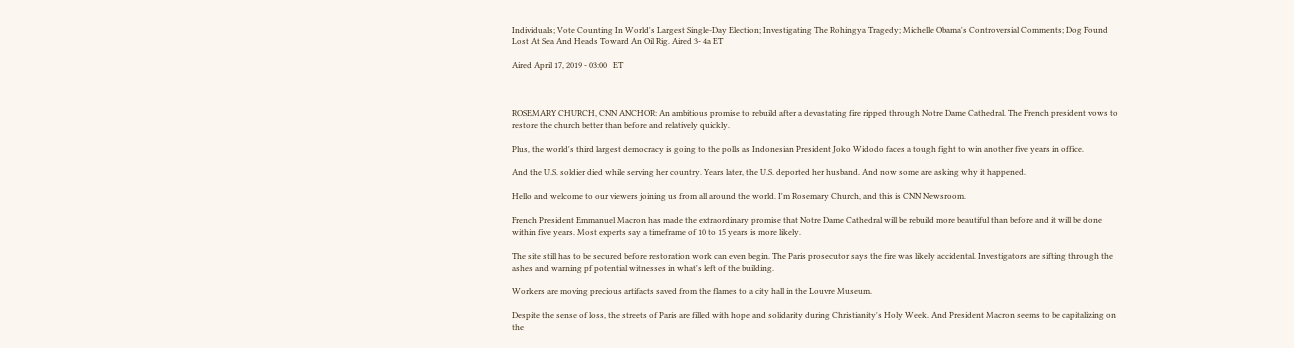Individuals; Vote Counting In World's Largest Single-Day Election; Investigating The Rohingya Tragedy; Michelle Obama's Controversial Comments; Dog Found Lost At Sea And Heads Toward An Oil Rig. Aired 3- 4a ET

Aired April 17, 2019 - 03:00   ET



ROSEMARY CHURCH, CNN ANCHOR: An ambitious promise to rebuild after a devastating fire ripped through Notre Dame Cathedral. The French president vows to restore the church better than before and relatively quickly.

Plus, the world's third largest democracy is going to the polls as Indonesian President Joko Widodo faces a tough fight to win another five years in office.

And the U.S. soldier died while serving her country. Years later, the U.S. deported her husband. And now some are asking why it happened.

Hello and welcome to our viewers joining us from all around the world. I'm Rosemary Church, and this is CNN Newsroom.

French President Emmanuel Macron has made the extraordinary promise that Notre Dame Cathedral will be rebuild more beautiful than before and it will be done within five years. Most experts say a timeframe of 10 to 15 years is more likely.

The site still has to be secured before restoration work can even begin. The Paris prosecutor says the fire was likely accidental. Investigators are sifting through the ashes and warning pf potential witnesses in what's left of the building.

Workers are moving precious artifacts saved from the flames to a city hall in the Louvre Museum.

Despite the sense of loss, the streets of Paris are filled with hope and solidarity during Christianity's Holy Week. And President Macron seems to be capitalizing on the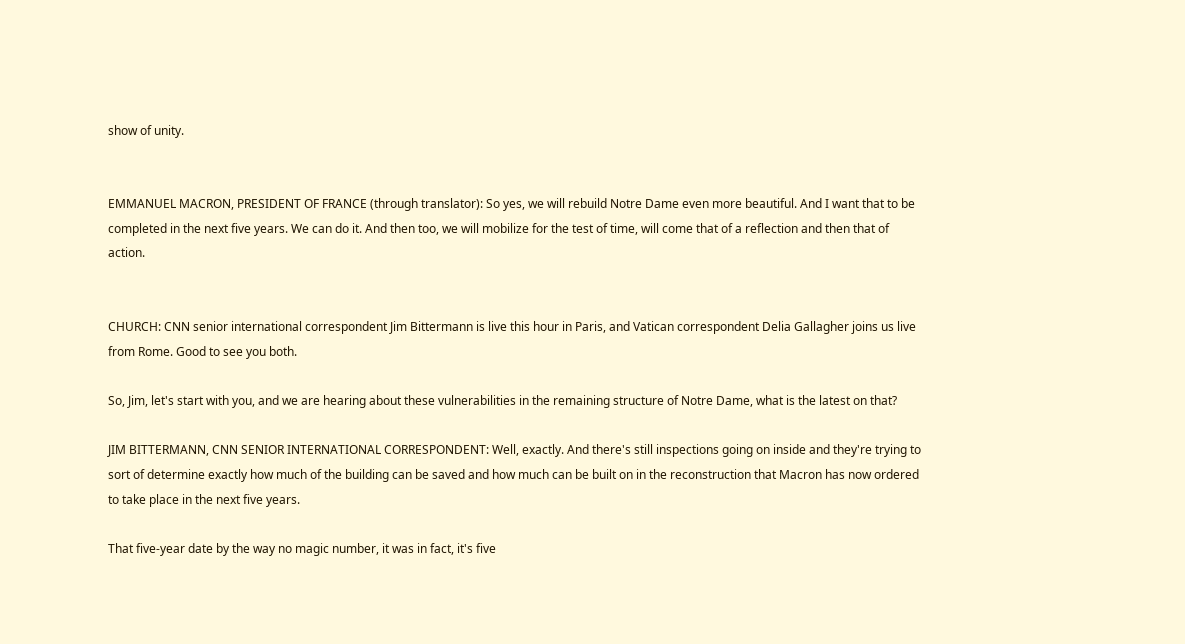show of unity.


EMMANUEL MACRON, PRESIDENT OF FRANCE (through translator): So yes, we will rebuild Notre Dame even more beautiful. And I want that to be completed in the next five years. We can do it. And then too, we will mobilize for the test of time, will come that of a reflection and then that of action.


CHURCH: CNN senior international correspondent Jim Bittermann is live this hour in Paris, and Vatican correspondent Delia Gallagher joins us live from Rome. Good to see you both.

So, Jim, let's start with you, and we are hearing about these vulnerabilities in the remaining structure of Notre Dame, what is the latest on that?

JIM BITTERMANN, CNN SENIOR INTERNATIONAL CORRESPONDENT: Well, exactly. And there's still inspections going on inside and they're trying to sort of determine exactly how much of the building can be saved and how much can be built on in the reconstruction that Macron has now ordered to take place in the next five years.

That five-year date by the way no magic number, it was in fact, it's five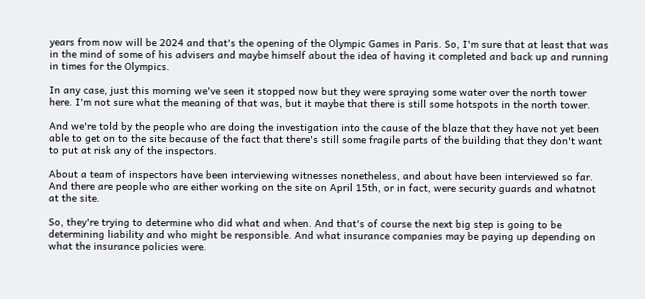years from now will be 2024 and that's the opening of the Olympic Games in Paris. So, I'm sure that at least that was in the mind of some of his advisers and maybe himself about the idea of having it completed and back up and running in times for the Olympics.

In any case, just this morning we've seen it stopped now but they were spraying some water over the north tower here. I'm not sure what the meaning of that was, but it maybe that there is still some hotspots in the north tower.

And we're told by the people who are doing the investigation into the cause of the blaze that they have not yet been able to get on to the site because of the fact that there's still some fragile parts of the building that they don't want to put at risk any of the inspectors.

About a team of inspectors have been interviewing witnesses nonetheless, and about have been interviewed so far. And there are people who are either working on the site on April 15th, or in fact, were security guards and whatnot at the site.

So, they're trying to determine who did what and when. And that's of course the next big step is going to be determining liability and who might be responsible. And what insurance companies may be paying up depending on what the insurance policies were.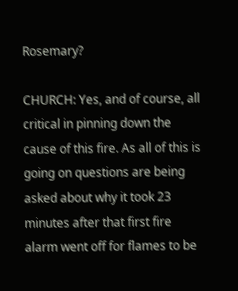Rosemary?

CHURCH: Yes, and of course, all critical in pinning down the cause of this fire. As all of this is going on questions are being asked about why it took 23 minutes after that first fire alarm went off for flames to be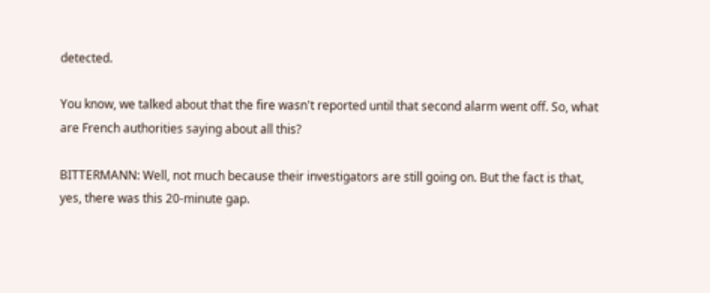detected.

You know, we talked about that the fire wasn't reported until that second alarm went off. So, what are French authorities saying about all this?

BITTERMANN: Well, not much because their investigators are still going on. But the fact is that, yes, there was this 20-minute gap.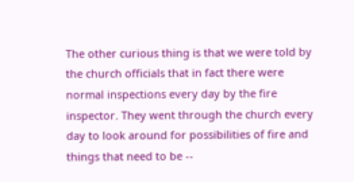The other curious thing is that we were told by the church officials that in fact there were normal inspections every day by the fire inspector. They went through the church every day to look around for possibilities of fire and things that need to be --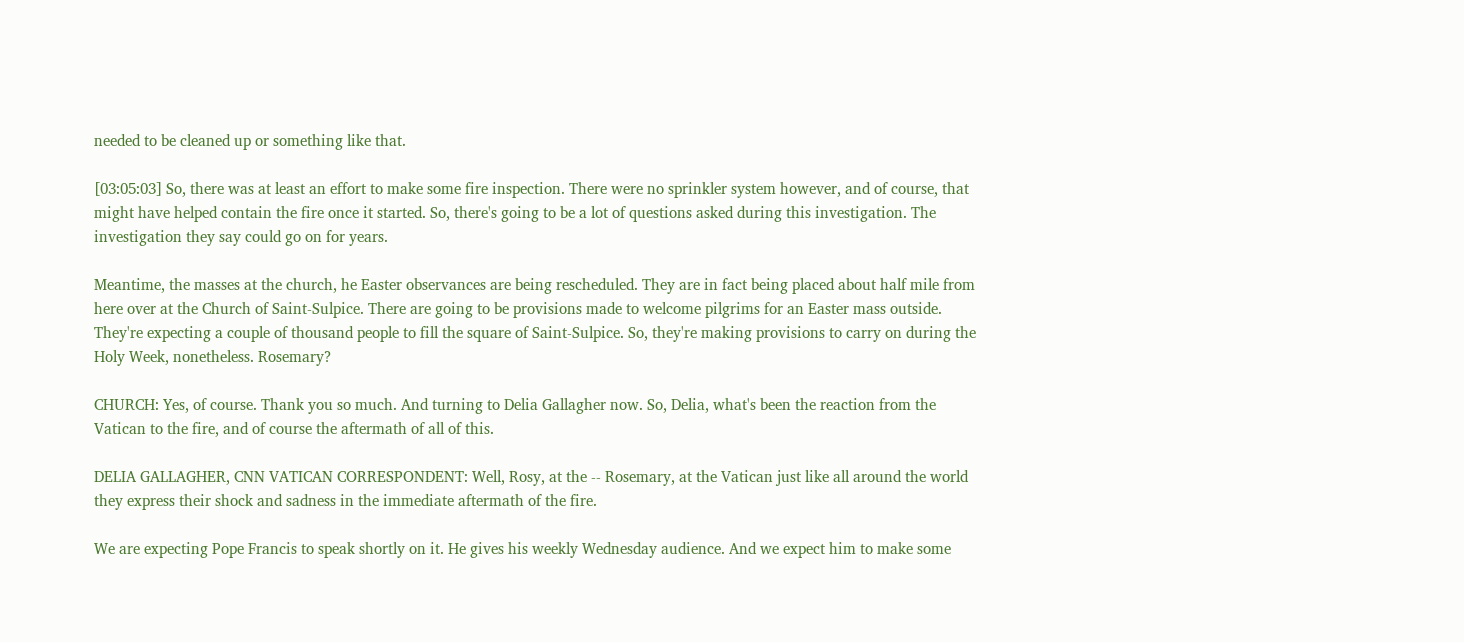needed to be cleaned up or something like that.

[03:05:03] So, there was at least an effort to make some fire inspection. There were no sprinkler system however, and of course, that might have helped contain the fire once it started. So, there's going to be a lot of questions asked during this investigation. The investigation they say could go on for years.

Meantime, the masses at the church, he Easter observances are being rescheduled. They are in fact being placed about half mile from here over at the Church of Saint-Sulpice. There are going to be provisions made to welcome pilgrims for an Easter mass outside. They're expecting a couple of thousand people to fill the square of Saint-Sulpice. So, they're making provisions to carry on during the Holy Week, nonetheless. Rosemary?

CHURCH: Yes, of course. Thank you so much. And turning to Delia Gallagher now. So, Delia, what's been the reaction from the Vatican to the fire, and of course the aftermath of all of this.

DELIA GALLAGHER, CNN VATICAN CORRESPONDENT: Well, Rosy, at the -- Rosemary, at the Vatican just like all around the world they express their shock and sadness in the immediate aftermath of the fire.

We are expecting Pope Francis to speak shortly on it. He gives his weekly Wednesday audience. And we expect him to make some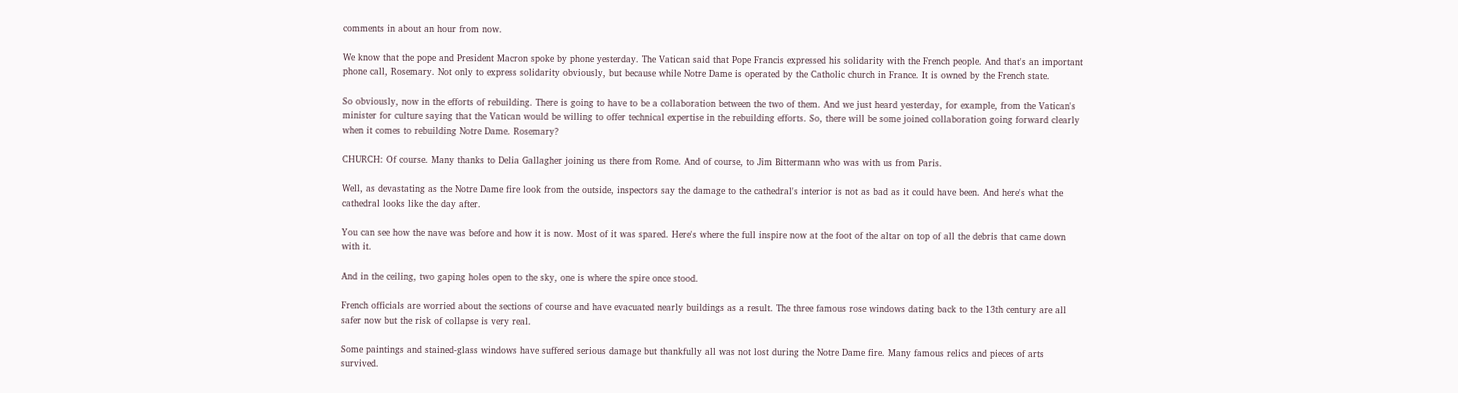comments in about an hour from now.

We know that the pope and President Macron spoke by phone yesterday. The Vatican said that Pope Francis expressed his solidarity with the French people. And that's an important phone call, Rosemary. Not only to express solidarity obviously, but because while Notre Dame is operated by the Catholic church in France. It is owned by the French state.

So obviously, now in the efforts of rebuilding. There is going to have to be a collaboration between the two of them. And we just heard yesterday, for example, from the Vatican's minister for culture saying that the Vatican would be willing to offer technical expertise in the rebuilding efforts. So, there will be some joined collaboration going forward clearly when it comes to rebuilding Notre Dame. Rosemary?

CHURCH: Of course. Many thanks to Delia Gallagher joining us there from Rome. And of course, to Jim Bittermann who was with us from Paris.

Well, as devastating as the Notre Dame fire look from the outside, inspectors say the damage to the cathedral's interior is not as bad as it could have been. And here's what the cathedral looks like the day after.

You can see how the nave was before and how it is now. Most of it was spared. Here's where the full inspire now at the foot of the altar on top of all the debris that came down with it.

And in the ceiling, two gaping holes open to the sky, one is where the spire once stood.

French officials are worried about the sections of course and have evacuated nearly buildings as a result. The three famous rose windows dating back to the 13th century are all safer now but the risk of collapse is very real.

Some paintings and stained-glass windows have suffered serious damage but thankfully all was not lost during the Notre Dame fire. Many famous relics and pieces of arts survived.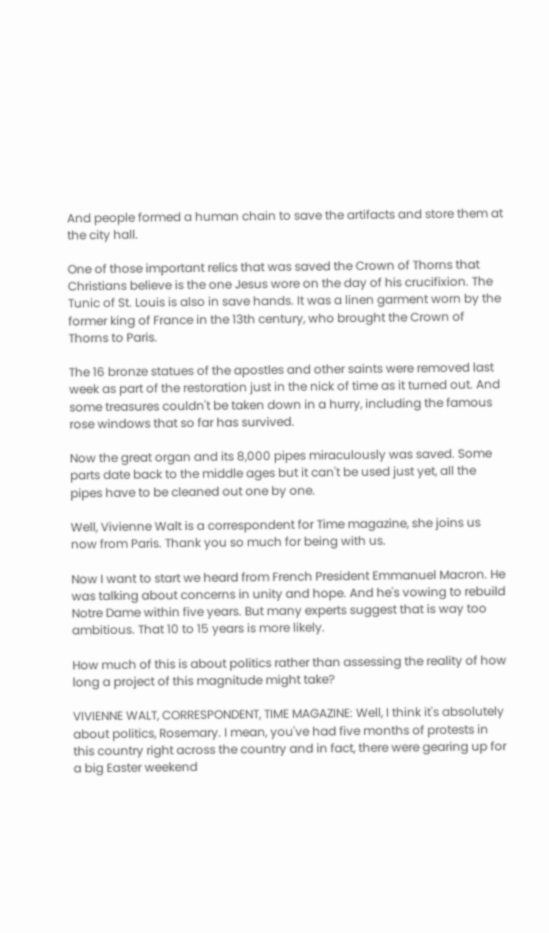And people formed a human chain to save the artifacts and store them at the city hall.

One of those important relics that was saved the Crown of Thorns that Christians believe is the one Jesus wore on the day of his crucifixion. The Tunic of St. Louis is also in save hands. It was a linen garment worn by the former king of France in the 13th century, who brought the Crown of Thorns to Paris.

The 16 bronze statues of the apostles and other saints were removed last week as part of the restoration just in the nick of time as it turned out. And some treasures couldn't be taken down in a hurry, including the famous rose windows that so far has survived.

Now the great organ and its 8,000 pipes miraculously was saved. Some parts date back to the middle ages but it can't be used just yet, all the pipes have to be cleaned out one by one.

Well, Vivienne Walt is a correspondent for Time magazine, she joins us now from Paris. Thank you so much for being with us.

Now I want to start we heard from French President Emmanuel Macron. He was talking about concerns in unity and hope. And he's vowing to rebuild Notre Dame within five years. But many experts suggest that is way too ambitious. That 10 to 15 years is more likely.

How much of this is about politics rather than assessing the reality of how long a project of this magnitude might take?

VIVIENNE WALT, CORRESPONDENT, TIME MAGAZINE: Well, I think it's absolutely about politics, Rosemary. I mean, you've had five months of protests in this country right across the country and in fact, there were gearing up for a big Easter weekend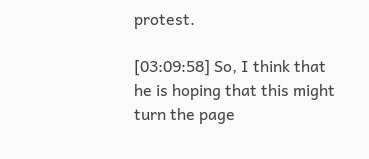protest.

[03:09:58] So, I think that he is hoping that this might turn the page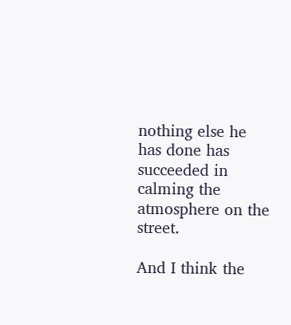nothing else he has done has succeeded in calming the atmosphere on the street.

And I think the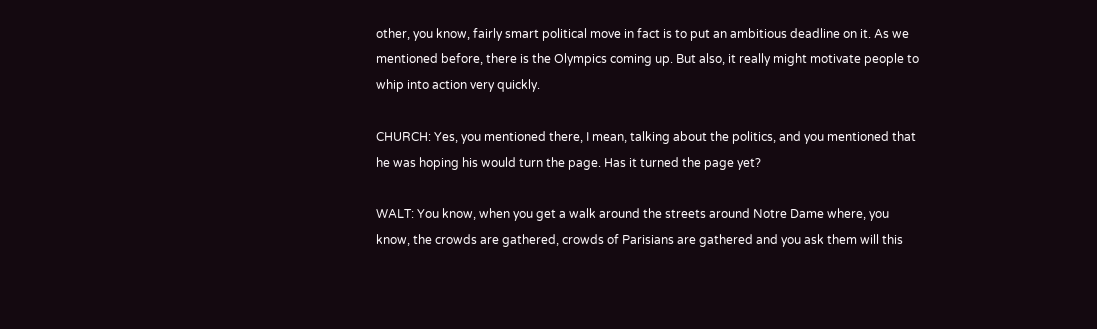other, you know, fairly smart political move in fact is to put an ambitious deadline on it. As we mentioned before, there is the Olympics coming up. But also, it really might motivate people to whip into action very quickly.

CHURCH: Yes, you mentioned there, I mean, talking about the politics, and you mentioned that he was hoping his would turn the page. Has it turned the page yet?

WALT: You know, when you get a walk around the streets around Notre Dame where, you know, the crowds are gathered, crowds of Parisians are gathered and you ask them will this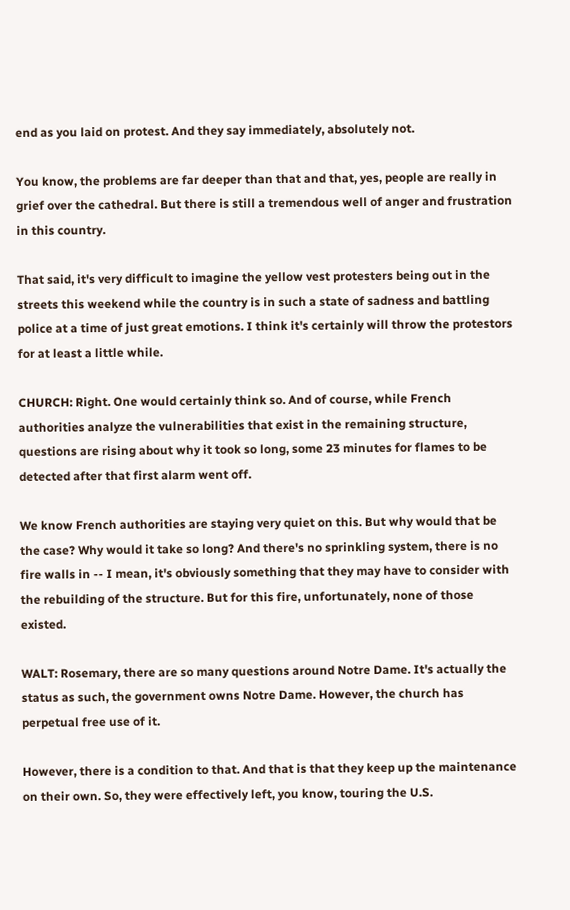end as you laid on protest. And they say immediately, absolutely not.

You know, the problems are far deeper than that and that, yes, people are really in grief over the cathedral. But there is still a tremendous well of anger and frustration in this country.

That said, it's very difficult to imagine the yellow vest protesters being out in the streets this weekend while the country is in such a state of sadness and battling police at a time of just great emotions. I think it's certainly will throw the protestors for at least a little while.

CHURCH: Right. One would certainly think so. And of course, while French authorities analyze the vulnerabilities that exist in the remaining structure, questions are rising about why it took so long, some 23 minutes for flames to be detected after that first alarm went off.

We know French authorities are staying very quiet on this. But why would that be the case? Why would it take so long? And there's no sprinkling system, there is no fire walls in -- I mean, it's obviously something that they may have to consider with the rebuilding of the structure. But for this fire, unfortunately, none of those existed.

WALT: Rosemary, there are so many questions around Notre Dame. It's actually the status as such, the government owns Notre Dame. However, the church has perpetual free use of it.

However, there is a condition to that. And that is that they keep up the maintenance on their own. So, they were effectively left, you know, touring the U.S.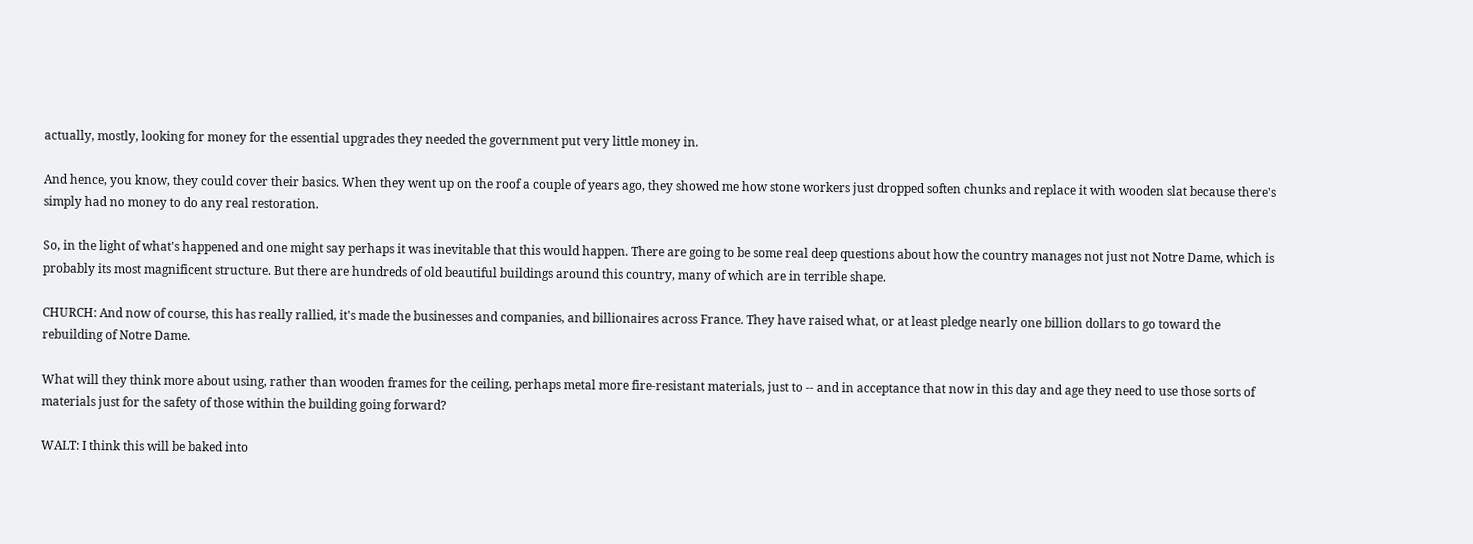actually, mostly, looking for money for the essential upgrades they needed the government put very little money in.

And hence, you know, they could cover their basics. When they went up on the roof a couple of years ago, they showed me how stone workers just dropped soften chunks and replace it with wooden slat because there's simply had no money to do any real restoration.

So, in the light of what's happened and one might say perhaps it was inevitable that this would happen. There are going to be some real deep questions about how the country manages not just not Notre Dame, which is probably its most magnificent structure. But there are hundreds of old beautiful buildings around this country, many of which are in terrible shape.

CHURCH: And now of course, this has really rallied, it's made the businesses and companies, and billionaires across France. They have raised what, or at least pledge nearly one billion dollars to go toward the rebuilding of Notre Dame.

What will they think more about using, rather than wooden frames for the ceiling, perhaps metal more fire-resistant materials, just to -- and in acceptance that now in this day and age they need to use those sorts of materials just for the safety of those within the building going forward?

WALT: I think this will be baked into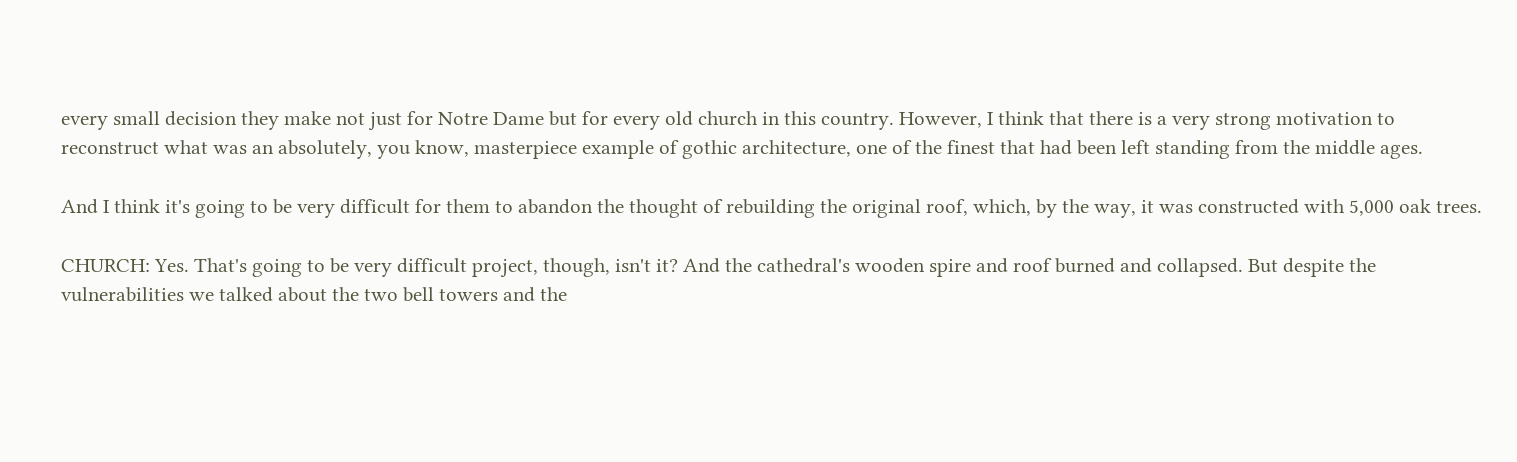every small decision they make not just for Notre Dame but for every old church in this country. However, I think that there is a very strong motivation to reconstruct what was an absolutely, you know, masterpiece example of gothic architecture, one of the finest that had been left standing from the middle ages.

And I think it's going to be very difficult for them to abandon the thought of rebuilding the original roof, which, by the way, it was constructed with 5,000 oak trees.

CHURCH: Yes. That's going to be very difficult project, though, isn't it? And the cathedral's wooden spire and roof burned and collapsed. But despite the vulnerabilities we talked about the two bell towers and the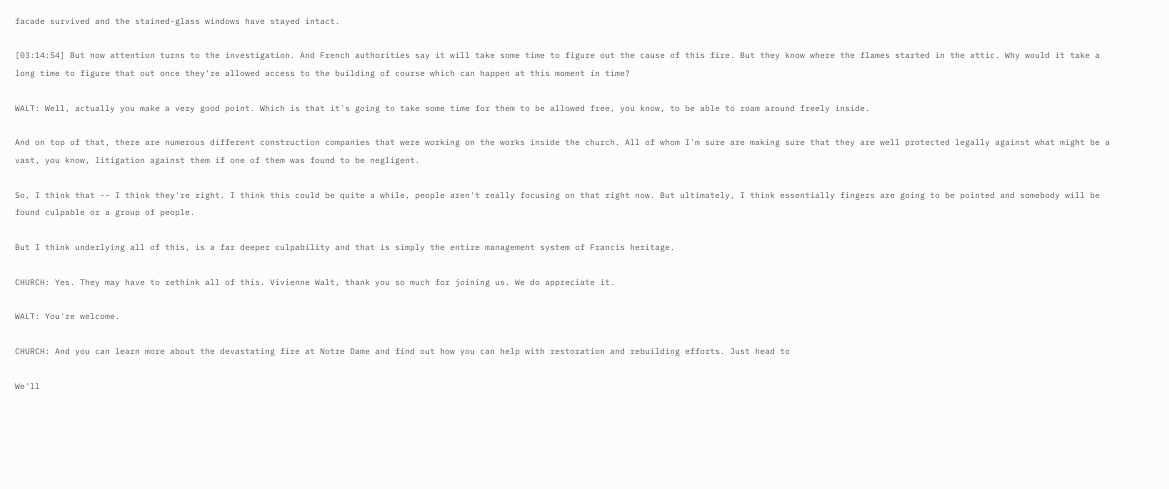facade survived and the stained-glass windows have stayed intact.

[03:14:54] But now attention turns to the investigation. And French authorities say it will take some time to figure out the cause of this fire. But they know where the flames started in the attic. Why would it take a long time to figure that out once they're allowed access to the building of course which can happen at this moment in time?

WALT: Well, actually you make a very good point. Which is that it's going to take some time for them to be allowed free, you know, to be able to roam around freely inside.

And on top of that, there are numerous different construction companies that were working on the works inside the church. All of whom I'm sure are making sure that they are well protected legally against what might be a vast, you know, litigation against them if one of them was found to be negligent.

So, I think that -- I think they're right. I think this could be quite a while, people aren't really focusing on that right now. But ultimately, I think essentially fingers are going to be pointed and somebody will be found culpable or a group of people.

But I think underlying all of this, is a far deeper culpability and that is simply the entire management system of Francis heritage.

CHURCH: Yes. They may have to rethink all of this. Vivienne Walt, thank you so much for joining us. We do appreciate it.

WALT: You're welcome.

CHURCH: And you can learn more about the devastating fire at Notre Dame and find out how you can help with restoration and rebuilding efforts. Just head to

We'll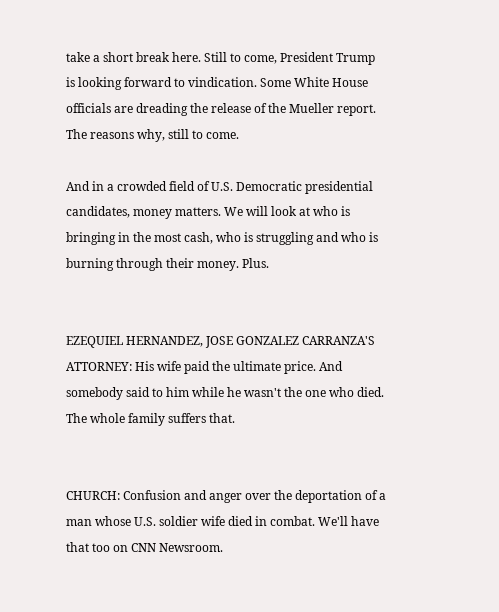take a short break here. Still to come, President Trump is looking forward to vindication. Some White House officials are dreading the release of the Mueller report. The reasons why, still to come.

And in a crowded field of U.S. Democratic presidential candidates, money matters. We will look at who is bringing in the most cash, who is struggling and who is burning through their money. Plus.


EZEQUIEL HERNANDEZ, JOSE GONZALEZ CARRANZA'S ATTORNEY: His wife paid the ultimate price. And somebody said to him while he wasn't the one who died. The whole family suffers that.


CHURCH: Confusion and anger over the deportation of a man whose U.S. soldier wife died in combat. We'll have that too on CNN Newsroom.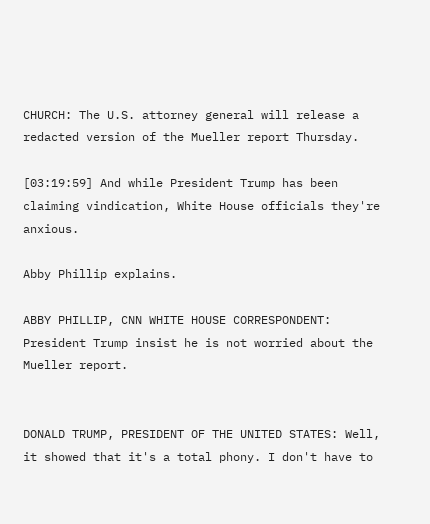CHURCH: The U.S. attorney general will release a redacted version of the Mueller report Thursday.

[03:19:59] And while President Trump has been claiming vindication, White House officials they're anxious.

Abby Phillip explains.

ABBY PHILLIP, CNN WHITE HOUSE CORRESPONDENT: President Trump insist he is not worried about the Mueller report.


DONALD TRUMP, PRESIDENT OF THE UNITED STATES: Well, it showed that it's a total phony. I don't have to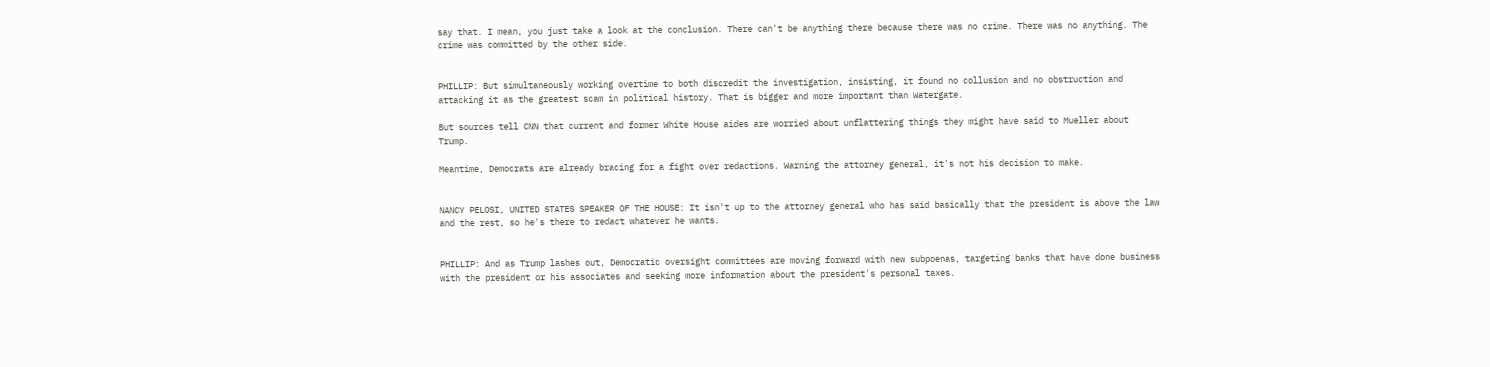say that. I mean, you just take a look at the conclusion. There can't be anything there because there was no crime. There was no anything. The crime was committed by the other side.


PHILLIP: But simultaneously working overtime to both discredit the investigation, insisting, it found no collusion and no obstruction and attacking it as the greatest scam in political history. That is bigger and more important than Watergate.

But sources tell CNN that current and former White House aides are worried about unflattering things they might have said to Mueller about Trump.

Meantime, Democrats are already bracing for a fight over redactions. Warning the attorney general, it's not his decision to make.


NANCY PELOSI, UNITED STATES SPEAKER OF THE HOUSE: It isn't up to the attorney general who has said basically that the president is above the law and the rest, so he's there to redact whatever he wants.


PHILLIP: And as Trump lashes out, Democratic oversight committees are moving forward with new subpoenas, targeting banks that have done business with the president or his associates and seeking more information about the president's personal taxes.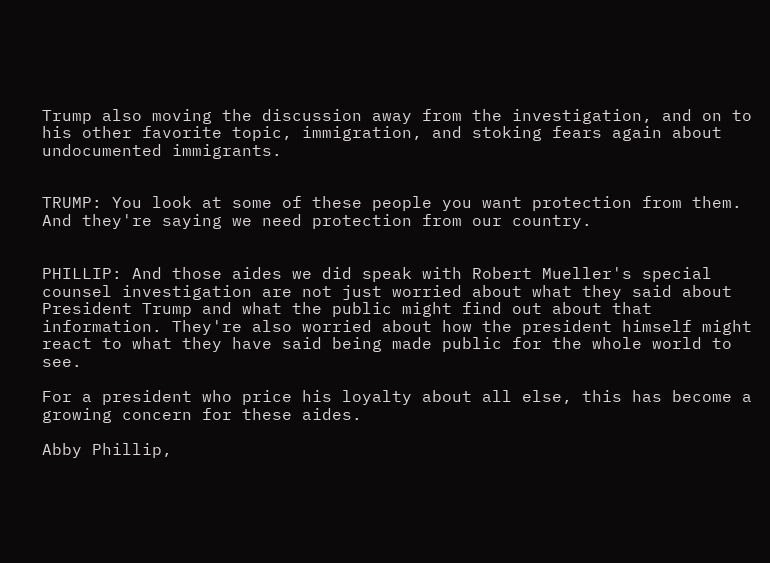Trump also moving the discussion away from the investigation, and on to his other favorite topic, immigration, and stoking fears again about undocumented immigrants.


TRUMP: You look at some of these people you want protection from them. And they're saying we need protection from our country.


PHILLIP: And those aides we did speak with Robert Mueller's special counsel investigation are not just worried about what they said about President Trump and what the public might find out about that information. They're also worried about how the president himself might react to what they have said being made public for the whole world to see.

For a president who price his loyalty about all else, this has become a growing concern for these aides.

Abby Phillip,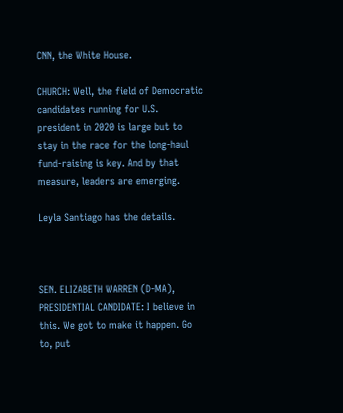CNN, the White House.

CHURCH: Well, the field of Democratic candidates running for U.S. president in 2020 is large but to stay in the race for the long-haul fund-raising is key. And by that measure, leaders are emerging.

Leyla Santiago has the details.



SEN. ELIZABETH WARREN (D-MA), PRESIDENTIAL CANDIDATE: I believe in this. We got to make it happen. Go to, put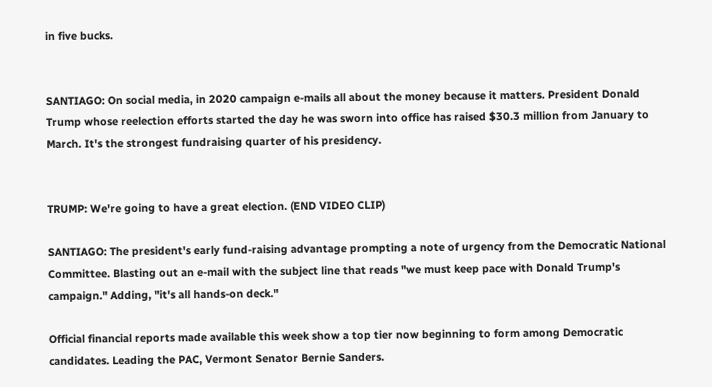in five bucks.


SANTIAGO: On social media, in 2020 campaign e-mails all about the money because it matters. President Donald Trump whose reelection efforts started the day he was sworn into office has raised $30.3 million from January to March. It's the strongest fundraising quarter of his presidency.


TRUMP: We're going to have a great election. (END VIDEO CLIP)

SANTIAGO: The president's early fund-raising advantage prompting a note of urgency from the Democratic National Committee. Blasting out an e-mail with the subject line that reads "we must keep pace with Donald Trump's campaign." Adding, "it's all hands-on deck."

Official financial reports made available this week show a top tier now beginning to form among Democratic candidates. Leading the PAC, Vermont Senator Bernie Sanders.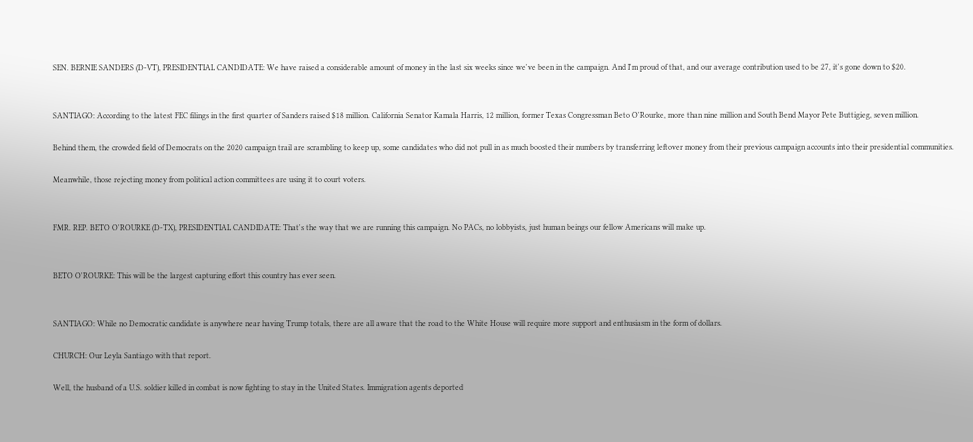SEN. BERNIE SANDERS (D-VT), PRESIDENTIAL CANDIDATE: We have raised a considerable amount of money in the last six weeks since we've been in the campaign. And I'm proud of that, and our average contribution used to be 27, it's gone down to $20.


SANTIAGO: According to the latest FEC filings in the first quarter of Sanders raised $18 million. California Senator Kamala Harris, 12 million, former Texas Congressman Beto O'Rourke, more than nine million and South Bend Mayor Pete Buttigieg, seven million.

Behind them, the crowded field of Democrats on the 2020 campaign trail are scrambling to keep up, some candidates who did not pull in as much boosted their numbers by transferring leftover money from their previous campaign accounts into their presidential communities.

Meanwhile, those rejecting money from political action committees are using it to court voters.


FMR. REP. BETO O'ROURKE (D-TX), PRESIDENTIAL CANDIDATE: That's the way that we are running this campaign. No PACs, no lobbyists, just human beings our fellow Americans will make up.


BETO O'ROURKE: This will be the largest capturing effort this country has ever seen.


SANTIAGO: While no Democratic candidate is anywhere near having Trump totals, there are all aware that the road to the White House will require more support and enthusiasm in the form of dollars.

CHURCH: Our Leyla Santiago with that report.

Well, the husband of a U.S. soldier killed in combat is now fighting to stay in the United States. Immigration agents deported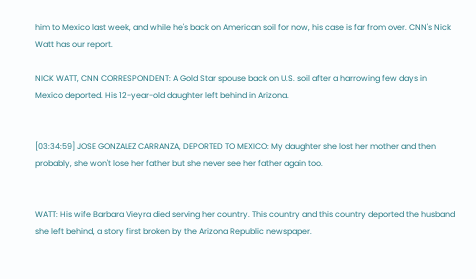him to Mexico last week, and while he's back on American soil for now, his case is far from over. CNN's Nick Watt has our report.

NICK WATT, CNN CORRESPONDENT: A Gold Star spouse back on U.S. soil after a harrowing few days in Mexico deported. His 12-year-old daughter left behind in Arizona.


[03:34:59] JOSE GONZALEZ CARRANZA, DEPORTED TO MEXICO: My daughter she lost her mother and then probably, she won't lose her father but she never see her father again too.


WATT: His wife Barbara Vieyra died serving her country. This country and this country deported the husband she left behind, a story first broken by the Arizona Republic newspaper.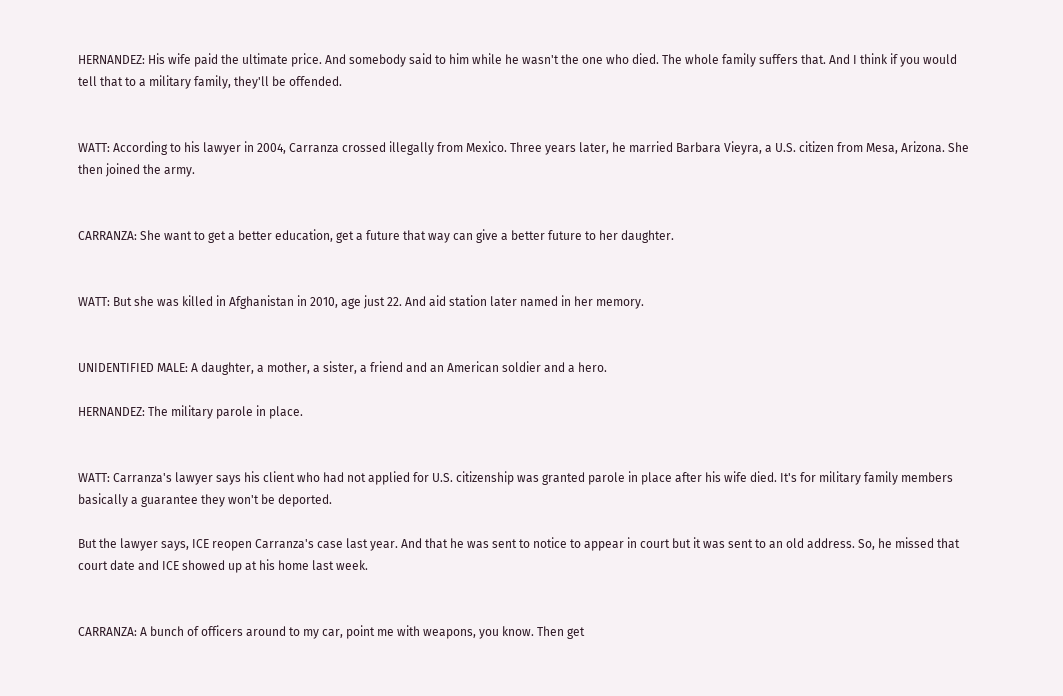HERNANDEZ: His wife paid the ultimate price. And somebody said to him while he wasn't the one who died. The whole family suffers that. And I think if you would tell that to a military family, they'll be offended.


WATT: According to his lawyer in 2004, Carranza crossed illegally from Mexico. Three years later, he married Barbara Vieyra, a U.S. citizen from Mesa, Arizona. She then joined the army.


CARRANZA: She want to get a better education, get a future that way can give a better future to her daughter.


WATT: But she was killed in Afghanistan in 2010, age just 22. And aid station later named in her memory.


UNIDENTIFIED MALE: A daughter, a mother, a sister, a friend and an American soldier and a hero.

HERNANDEZ: The military parole in place.


WATT: Carranza's lawyer says his client who had not applied for U.S. citizenship was granted parole in place after his wife died. It's for military family members basically a guarantee they won't be deported.

But the lawyer says, ICE reopen Carranza's case last year. And that he was sent to notice to appear in court but it was sent to an old address. So, he missed that court date and ICE showed up at his home last week.


CARRANZA: A bunch of officers around to my car, point me with weapons, you know. Then get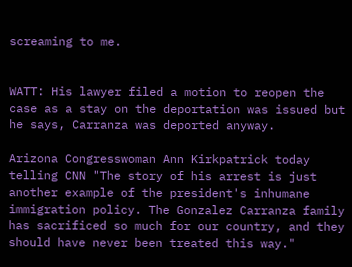screaming to me.


WATT: His lawyer filed a motion to reopen the case as a stay on the deportation was issued but he says, Carranza was deported anyway.

Arizona Congresswoman Ann Kirkpatrick today telling CNN "The story of his arrest is just another example of the president's inhumane immigration policy. The Gonzalez Carranza family has sacrificed so much for our country, and they should have never been treated this way."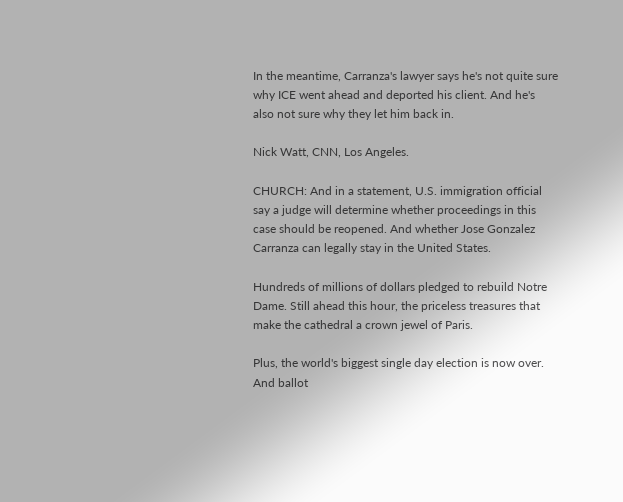In the meantime, Carranza's lawyer says he's not quite sure why ICE went ahead and deported his client. And he's also not sure why they let him back in.

Nick Watt, CNN, Los Angeles.

CHURCH: And in a statement, U.S. immigration official say a judge will determine whether proceedings in this case should be reopened. And whether Jose Gonzalez Carranza can legally stay in the United States.

Hundreds of millions of dollars pledged to rebuild Notre Dame. Still ahead this hour, the priceless treasures that make the cathedral a crown jewel of Paris.

Plus, the world's biggest single day election is now over. And ballot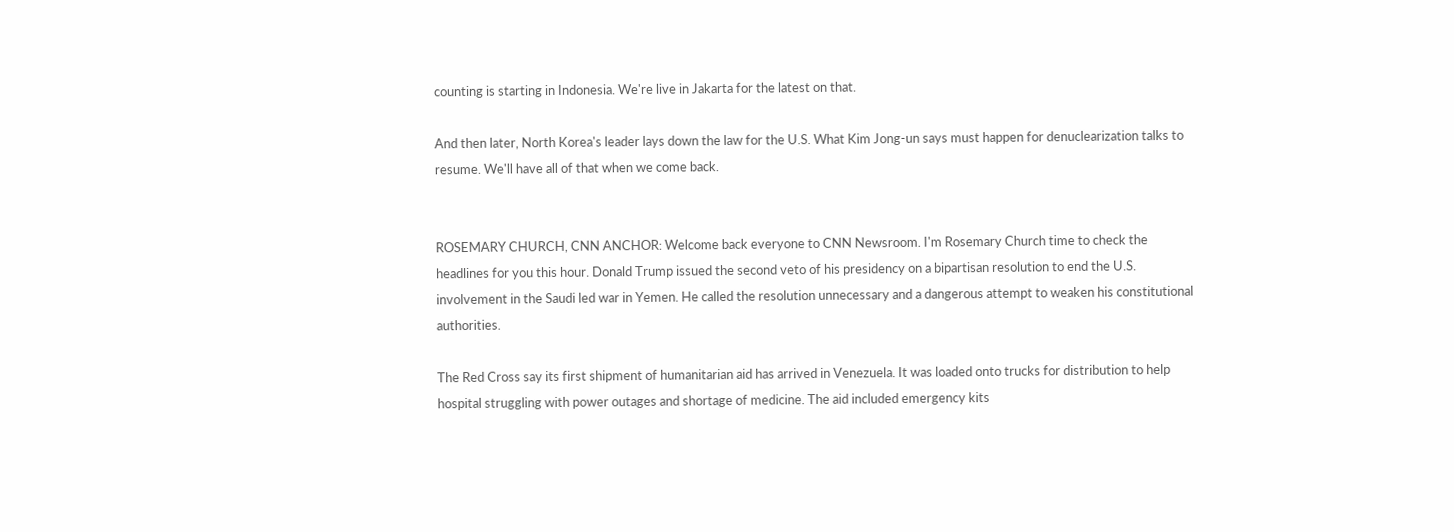counting is starting in Indonesia. We're live in Jakarta for the latest on that.

And then later, North Korea's leader lays down the law for the U.S. What Kim Jong-un says must happen for denuclearization talks to resume. We'll have all of that when we come back.


ROSEMARY CHURCH, CNN ANCHOR: Welcome back everyone to CNN Newsroom. I'm Rosemary Church time to check the headlines for you this hour. Donald Trump issued the second veto of his presidency on a bipartisan resolution to end the U.S. involvement in the Saudi led war in Yemen. He called the resolution unnecessary and a dangerous attempt to weaken his constitutional authorities.

The Red Cross say its first shipment of humanitarian aid has arrived in Venezuela. It was loaded onto trucks for distribution to help hospital struggling with power outages and shortage of medicine. The aid included emergency kits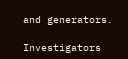and generators.

Investigators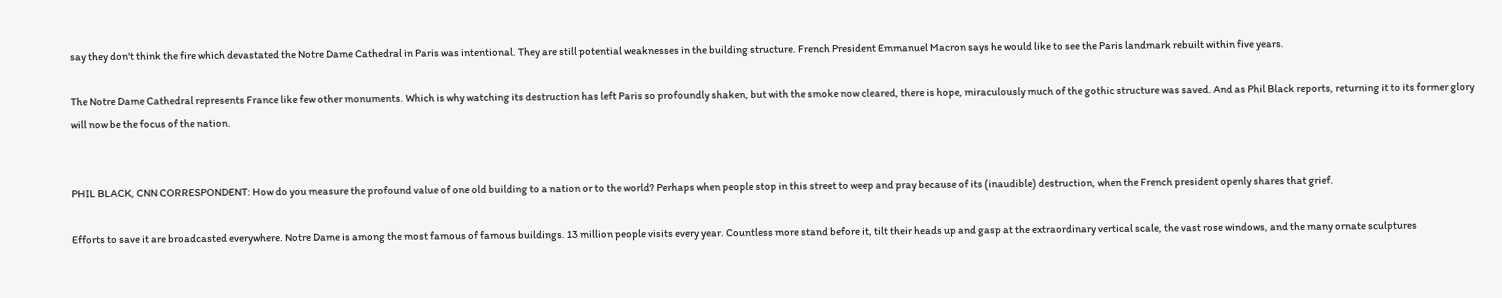say they don't think the fire which devastated the Notre Dame Cathedral in Paris was intentional. They are still potential weaknesses in the building structure. French President Emmanuel Macron says he would like to see the Paris landmark rebuilt within five years.

The Notre Dame Cathedral represents France like few other monuments. Which is why watching its destruction has left Paris so profoundly shaken, but with the smoke now cleared, there is hope, miraculously much of the gothic structure was saved. And as Phil Black reports, returning it to its former glory will now be the focus of the nation.


PHIL BLACK, CNN CORRESPONDENT: How do you measure the profound value of one old building to a nation or to the world? Perhaps when people stop in this street to weep and pray because of its (inaudible) destruction, when the French president openly shares that grief.

Efforts to save it are broadcasted everywhere. Notre Dame is among the most famous of famous buildings. 13 million people visits every year. Countless more stand before it, tilt their heads up and gasp at the extraordinary vertical scale, the vast rose windows, and the many ornate sculptures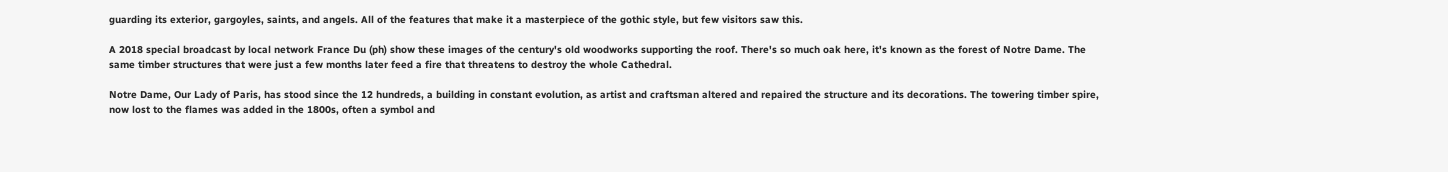guarding its exterior, gargoyles, saints, and angels. All of the features that make it a masterpiece of the gothic style, but few visitors saw this.

A 2018 special broadcast by local network France Du (ph) show these images of the century's old woodworks supporting the roof. There's so much oak here, it's known as the forest of Notre Dame. The same timber structures that were just a few months later feed a fire that threatens to destroy the whole Cathedral.

Notre Dame, Our Lady of Paris, has stood since the 12 hundreds, a building in constant evolution, as artist and craftsman altered and repaired the structure and its decorations. The towering timber spire, now lost to the flames was added in the 1800s, often a symbol and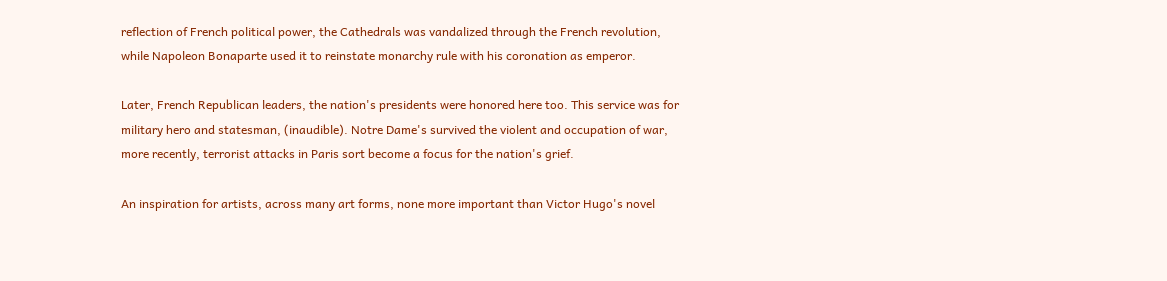reflection of French political power, the Cathedrals was vandalized through the French revolution, while Napoleon Bonaparte used it to reinstate monarchy rule with his coronation as emperor.

Later, French Republican leaders, the nation's presidents were honored here too. This service was for military hero and statesman, (inaudible). Notre Dame's survived the violent and occupation of war, more recently, terrorist attacks in Paris sort become a focus for the nation's grief.

An inspiration for artists, across many art forms, none more important than Victor Hugo's novel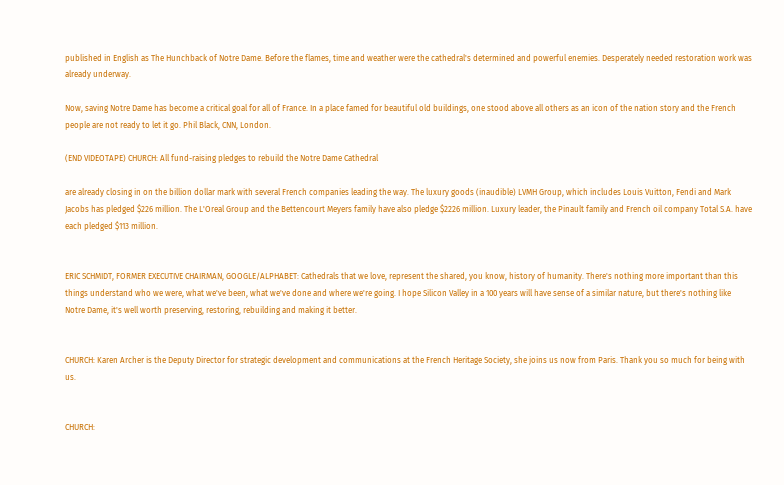published in English as The Hunchback of Notre Dame. Before the flames, time and weather were the cathedral's determined and powerful enemies. Desperately needed restoration work was already underway.

Now, saving Notre Dame has become a critical goal for all of France. In a place famed for beautiful old buildings, one stood above all others as an icon of the nation story and the French people are not ready to let it go. Phil Black, CNN, London.

(END VIDEOTAPE) CHURCH: All fund-raising pledges to rebuild the Notre Dame Cathedral

are already closing in on the billion dollar mark with several French companies leading the way. The luxury goods (inaudible) LVMH Group, which includes Louis Vuitton, Fendi and Mark Jacobs has pledged $226 million. The L'Oreal Group and the Bettencourt Meyers family have also pledge $2226 million. Luxury leader, the Pinault family and French oil company Total S.A. have each pledged $113 million.


ERIC SCHMIDT, FORMER EXECUTIVE CHAIRMAN, GOOGLE/ALPHABET: Cathedrals that we love, represent the shared, you know, history of humanity. There's nothing more important than this things understand who we were, what we've been, what we've done and where we're going. I hope Silicon Valley in a 100 years will have sense of a similar nature, but there's nothing like Notre Dame, it's well worth preserving, restoring, rebuilding and making it better.


CHURCH: Karen Archer is the Deputy Director for strategic development and communications at the French Heritage Society, she joins us now from Paris. Thank you so much for being with us.


CHURCH: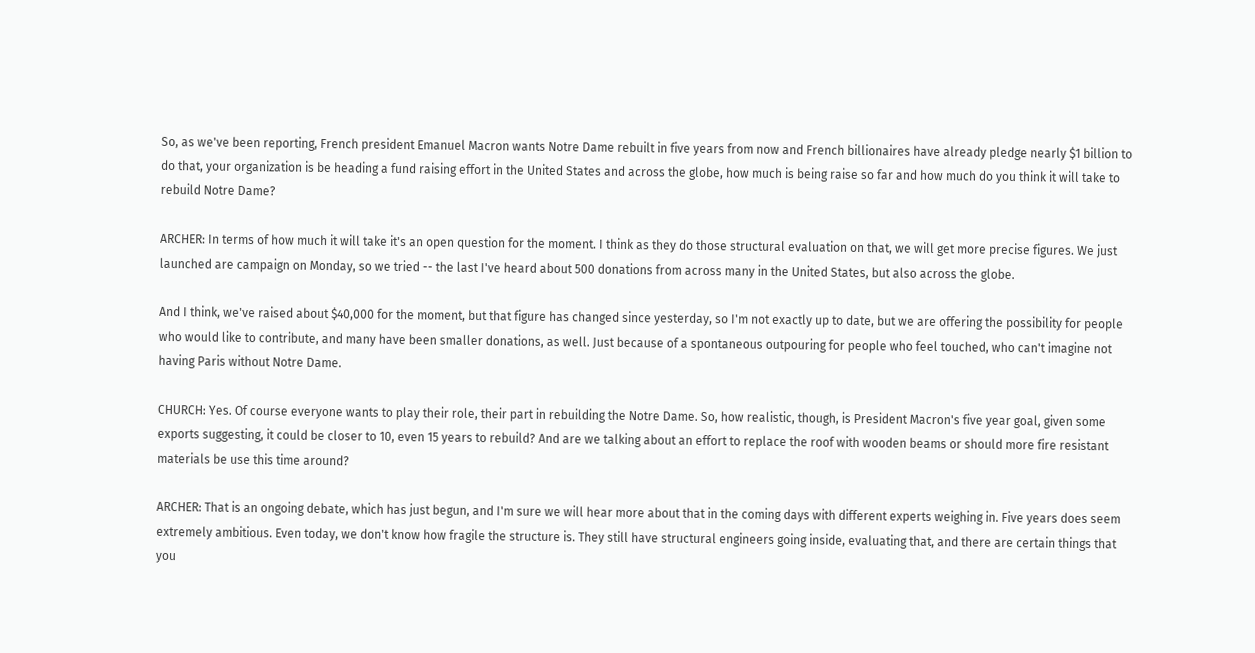So, as we've been reporting, French president Emanuel Macron wants Notre Dame rebuilt in five years from now and French billionaires have already pledge nearly $1 billion to do that, your organization is be heading a fund raising effort in the United States and across the globe, how much is being raise so far and how much do you think it will take to rebuild Notre Dame?

ARCHER: In terms of how much it will take it's an open question for the moment. I think as they do those structural evaluation on that, we will get more precise figures. We just launched are campaign on Monday, so we tried -- the last I've heard about 500 donations from across many in the United States, but also across the globe.

And I think, we've raised about $40,000 for the moment, but that figure has changed since yesterday, so I'm not exactly up to date, but we are offering the possibility for people who would like to contribute, and many have been smaller donations, as well. Just because of a spontaneous outpouring for people who feel touched, who can't imagine not having Paris without Notre Dame.

CHURCH: Yes. Of course everyone wants to play their role, their part in rebuilding the Notre Dame. So, how realistic, though, is President Macron's five year goal, given some exports suggesting, it could be closer to 10, even 15 years to rebuild? And are we talking about an effort to replace the roof with wooden beams or should more fire resistant materials be use this time around?

ARCHER: That is an ongoing debate, which has just begun, and I'm sure we will hear more about that in the coming days with different experts weighing in. Five years does seem extremely ambitious. Even today, we don't know how fragile the structure is. They still have structural engineers going inside, evaluating that, and there are certain things that you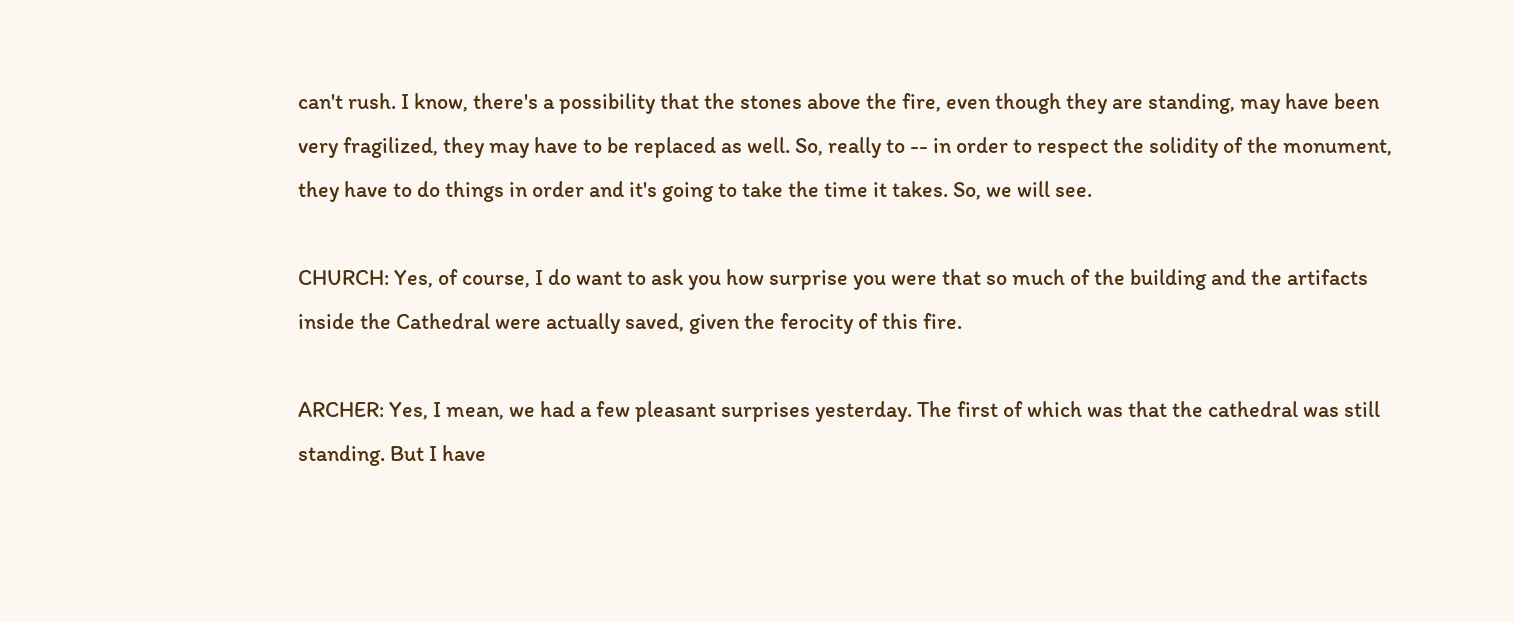can't rush. I know, there's a possibility that the stones above the fire, even though they are standing, may have been very fragilized, they may have to be replaced as well. So, really to -- in order to respect the solidity of the monument, they have to do things in order and it's going to take the time it takes. So, we will see.

CHURCH: Yes, of course, I do want to ask you how surprise you were that so much of the building and the artifacts inside the Cathedral were actually saved, given the ferocity of this fire.

ARCHER: Yes, I mean, we had a few pleasant surprises yesterday. The first of which was that the cathedral was still standing. But I have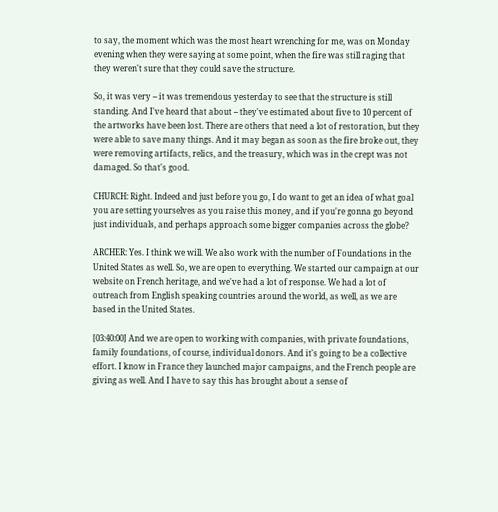to say, the moment which was the most heart wrenching for me, was on Monday evening when they were saying at some point, when the fire was still raging that they weren't sure that they could save the structure.

So, it was very -- it was tremendous yesterday to see that the structure is still standing. And I've heard that about -- they've estimated about five to 10 percent of the artworks have been lost. There are others that need a lot of restoration, but they were able to save many things. And it may began as soon as the fire broke out, they were removing artifacts, relics, and the treasury, which was in the crept was not damaged. So that's good.

CHURCH: Right. Indeed and just before you go, I do want to get an idea of what goal you are setting yourselves as you raise this money, and if you're gonna go beyond just individuals, and perhaps approach some bigger companies across the globe?

ARCHER: Yes. I think we will. We also work with the number of Foundations in the United States as well. So, we are open to everything. We started our campaign at our website on French heritage, and we've had a lot of response. We had a lot of outreach from English speaking countries around the world, as well, as we are based in the United States.

[03:40:00] And we are open to working with companies, with private foundations, family foundations, of course, individual donors. And it's going to be a collective effort. I know in France they launched major campaigns, and the French people are giving as well. And I have to say this has brought about a sense of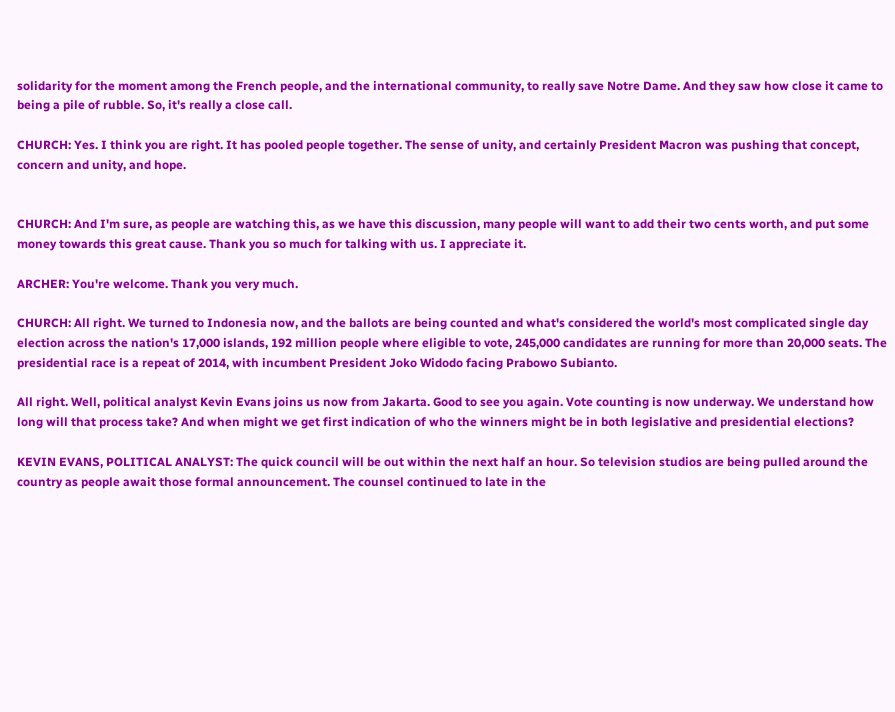solidarity for the moment among the French people, and the international community, to really save Notre Dame. And they saw how close it came to being a pile of rubble. So, it's really a close call.

CHURCH: Yes. I think you are right. It has pooled people together. The sense of unity, and certainly President Macron was pushing that concept, concern and unity, and hope.


CHURCH: And I'm sure, as people are watching this, as we have this discussion, many people will want to add their two cents worth, and put some money towards this great cause. Thank you so much for talking with us. I appreciate it.

ARCHER: You're welcome. Thank you very much.

CHURCH: All right. We turned to Indonesia now, and the ballots are being counted and what's considered the world's most complicated single day election across the nation's 17,000 islands, 192 million people where eligible to vote, 245,000 candidates are running for more than 20,000 seats. The presidential race is a repeat of 2014, with incumbent President Joko Widodo facing Prabowo Subianto.

All right. Well, political analyst Kevin Evans joins us now from Jakarta. Good to see you again. Vote counting is now underway. We understand how long will that process take? And when might we get first indication of who the winners might be in both legislative and presidential elections?

KEVIN EVANS, POLITICAL ANALYST: The quick council will be out within the next half an hour. So television studios are being pulled around the country as people await those formal announcement. The counsel continued to late in the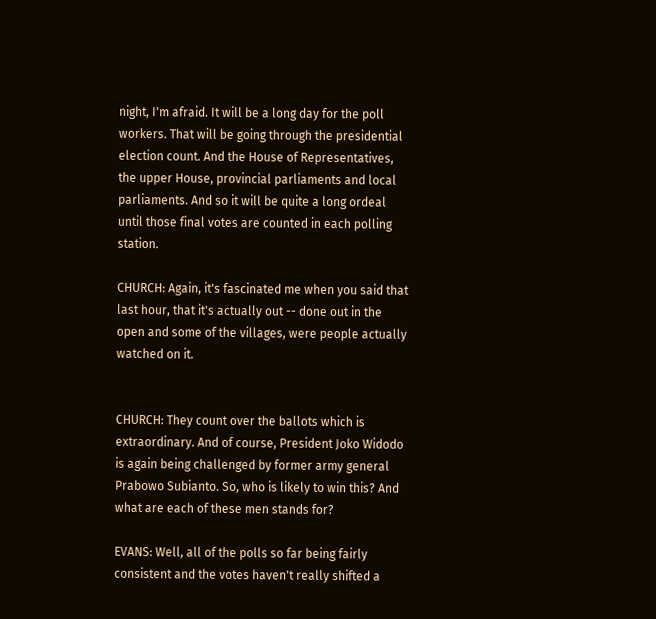night, I'm afraid. It will be a long day for the poll workers. That will be going through the presidential election count. And the House of Representatives, the upper House, provincial parliaments and local parliaments. And so it will be quite a long ordeal until those final votes are counted in each polling station.

CHURCH: Again, it's fascinated me when you said that last hour, that it's actually out -- done out in the open and some of the villages, were people actually watched on it.


CHURCH: They count over the ballots which is extraordinary. And of course, President Joko Widodo is again being challenged by former army general Prabowo Subianto. So, who is likely to win this? And what are each of these men stands for?

EVANS: Well, all of the polls so far being fairly consistent and the votes haven't really shifted a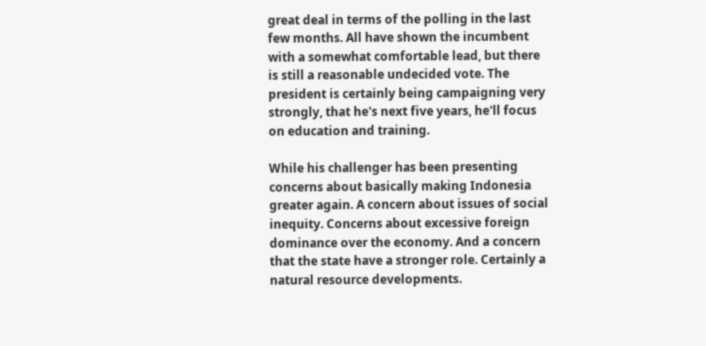great deal in terms of the polling in the last few months. All have shown the incumbent with a somewhat comfortable lead, but there is still a reasonable undecided vote. The president is certainly being campaigning very strongly, that he's next five years, he'll focus on education and training.

While his challenger has been presenting concerns about basically making Indonesia greater again. A concern about issues of social inequity. Concerns about excessive foreign dominance over the economy. And a concern that the state have a stronger role. Certainly a natural resource developments.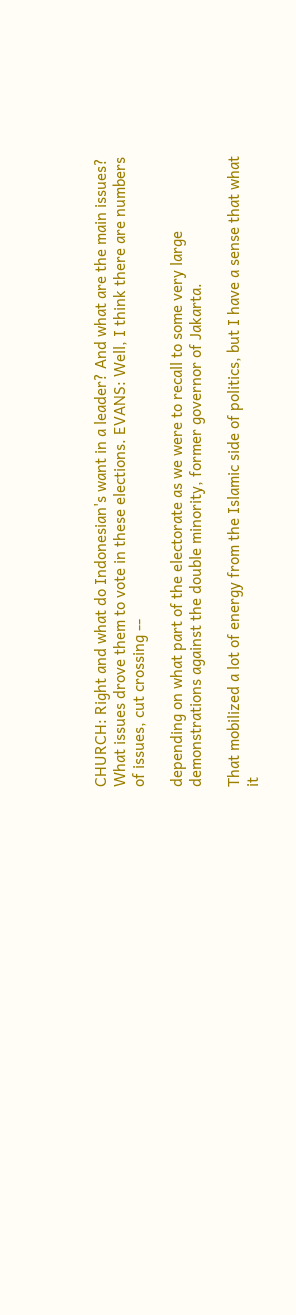CHURCH: Right and what do Indonesian's want in a leader? And what are the main issues? What issues drove them to vote in these elections. EVANS: Well, I think there are numbers of issues, cut crossing --

depending on what part of the electorate as we were to recall to some very large demonstrations against the double minority, former governor of Jakarta.

That mobilized a lot of energy from the Islamic side of politics, but I have a sense that what it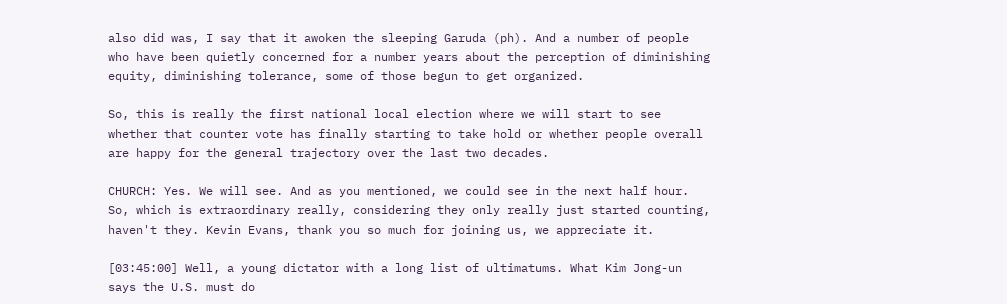also did was, I say that it awoken the sleeping Garuda (ph). And a number of people who have been quietly concerned for a number years about the perception of diminishing equity, diminishing tolerance, some of those begun to get organized.

So, this is really the first national local election where we will start to see whether that counter vote has finally starting to take hold or whether people overall are happy for the general trajectory over the last two decades.

CHURCH: Yes. We will see. And as you mentioned, we could see in the next half hour. So, which is extraordinary really, considering they only really just started counting, haven't they. Kevin Evans, thank you so much for joining us, we appreciate it.

[03:45:00] Well, a young dictator with a long list of ultimatums. What Kim Jong-un says the U.S. must do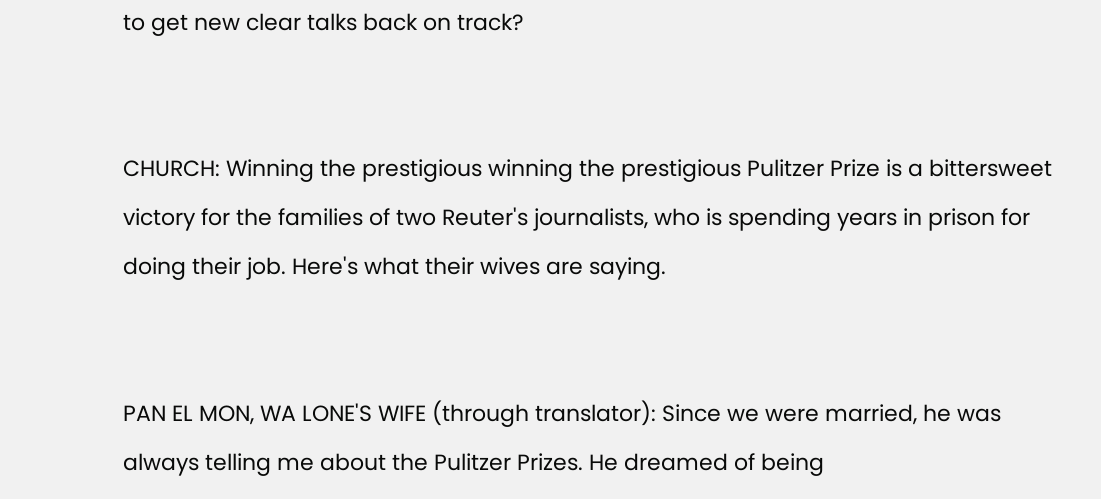to get new clear talks back on track?


CHURCH: Winning the prestigious winning the prestigious Pulitzer Prize is a bittersweet victory for the families of two Reuter's journalists, who is spending years in prison for doing their job. Here's what their wives are saying.


PAN EL MON, WA LONE'S WIFE (through translator): Since we were married, he was always telling me about the Pulitzer Prizes. He dreamed of being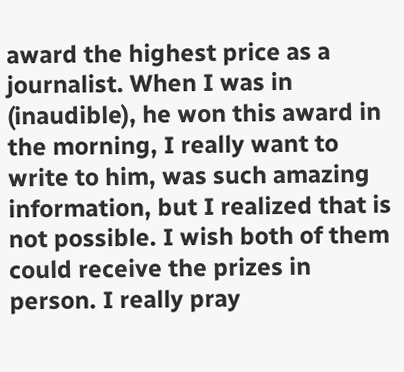award the highest price as a journalist. When I was in (inaudible), he won this award in the morning, I really want to write to him, was such amazing information, but I realized that is not possible. I wish both of them could receive the prizes in person. I really pray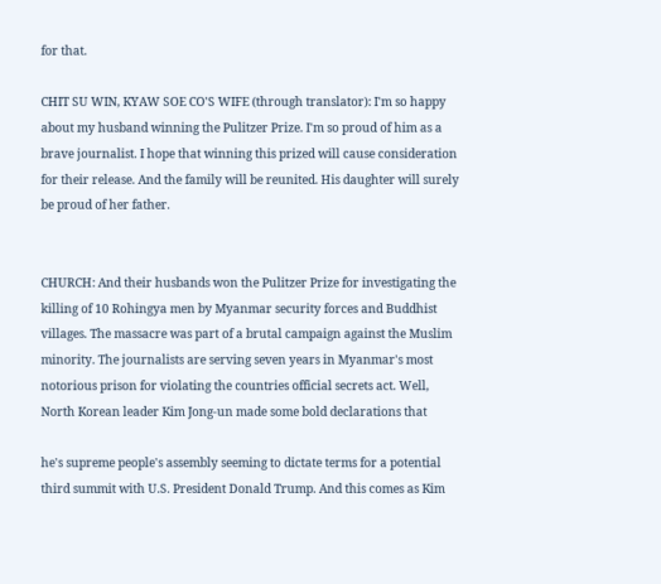for that.

CHIT SU WIN, KYAW SOE CO'S WIFE (through translator): I'm so happy about my husband winning the Pulitzer Prize. I'm so proud of him as a brave journalist. I hope that winning this prized will cause consideration for their release. And the family will be reunited. His daughter will surely be proud of her father.


CHURCH: And their husbands won the Pulitzer Prize for investigating the killing of 10 Rohingya men by Myanmar security forces and Buddhist villages. The massacre was part of a brutal campaign against the Muslim minority. The journalists are serving seven years in Myanmar's most notorious prison for violating the countries official secrets act. Well, North Korean leader Kim Jong-un made some bold declarations that

he's supreme people's assembly seeming to dictate terms for a potential third summit with U.S. President Donald Trump. And this comes as Kim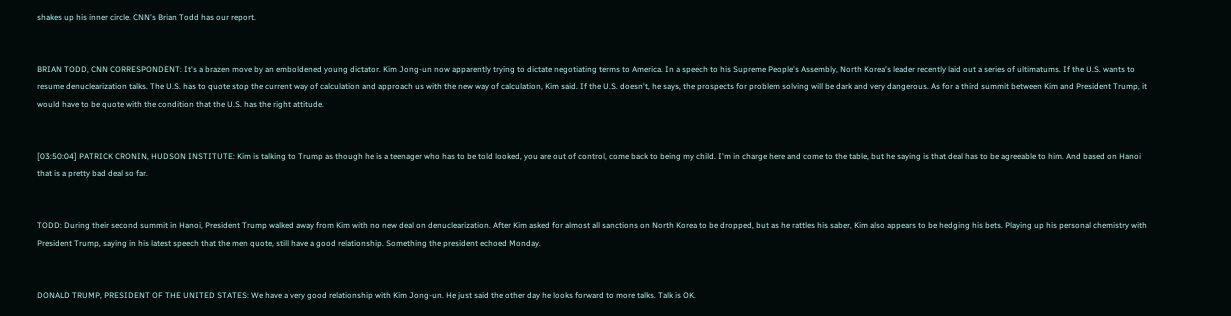shakes up his inner circle. CNN's Brian Todd has our report.


BRIAN TODD, CNN CORRESPONDENT: It's a brazen move by an emboldened young dictator. Kim Jong-un now apparently trying to dictate negotiating terms to America. In a speech to his Supreme People's Assembly, North Korea's leader recently laid out a series of ultimatums. If the U.S. wants to resume denuclearization talks. The U.S. has to quote stop the current way of calculation and approach us with the new way of calculation, Kim said. If the U.S. doesn't, he says, the prospects for problem solving will be dark and very dangerous. As for a third summit between Kim and President Trump, it would have to be quote with the condition that the U.S. has the right attitude.


[03:50:04] PATRICK CRONIN, HUDSON INSTITUTE: Kim is talking to Trump as though he is a teenager who has to be told looked, you are out of control, come back to being my child. I'm in charge here and come to the table, but he saying is that deal has to be agreeable to him. And based on Hanoi that is a pretty bad deal so far.


TODD: During their second summit in Hanoi, President Trump walked away from Kim with no new deal on denuclearization. After Kim asked for almost all sanctions on North Korea to be dropped, but as he rattles his saber, Kim also appears to be hedging his bets. Playing up his personal chemistry with President Trump, saying in his latest speech that the men quote, still have a good relationship. Something the president echoed Monday.


DONALD TRUMP, PRESIDENT OF THE UNITED STATES: We have a very good relationship with Kim Jong-un. He just said the other day he looks forward to more talks. Talk is OK.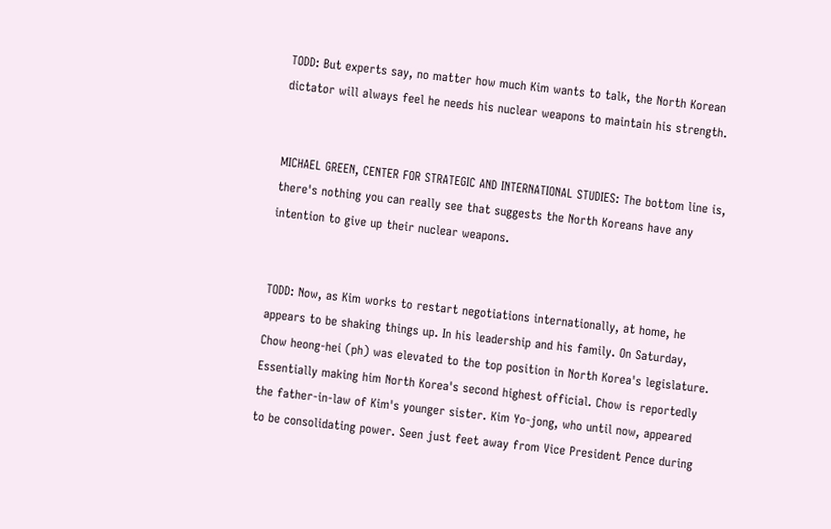TODD: But experts say, no matter how much Kim wants to talk, the North Korean dictator will always feel he needs his nuclear weapons to maintain his strength.


MICHAEL GREEN, CENTER FOR STRATEGIC AND INTERNATIONAL STUDIES: The bottom line is, there's nothing you can really see that suggests the North Koreans have any intention to give up their nuclear weapons.


TODD: Now, as Kim works to restart negotiations internationally, at home, he appears to be shaking things up. In his leadership and his family. On Saturday, Chow heong-hei (ph) was elevated to the top position in North Korea's legislature. Essentially making him North Korea's second highest official. Chow is reportedly the father-in-law of Kim's younger sister. Kim Yo-jong, who until now, appeared to be consolidating power. Seen just feet away from Vice President Pence during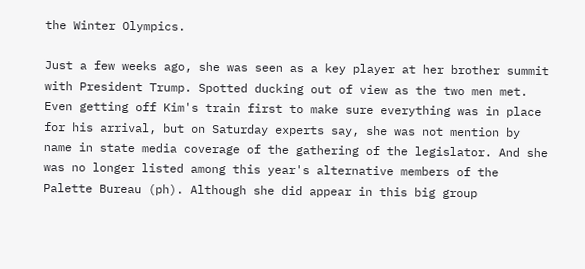the Winter Olympics.

Just a few weeks ago, she was seen as a key player at her brother summit with President Trump. Spotted ducking out of view as the two men met. Even getting off Kim's train first to make sure everything was in place for his arrival, but on Saturday experts say, she was not mention by name in state media coverage of the gathering of the legislator. And she was no longer listed among this year's alternative members of the Palette Bureau (ph). Although she did appear in this big group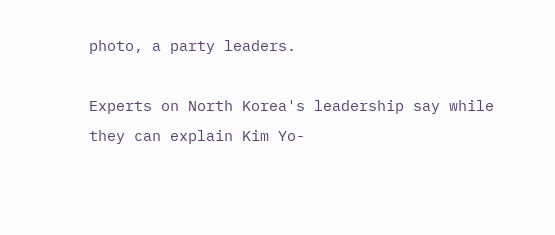photo, a party leaders.

Experts on North Korea's leadership say while they can explain Kim Yo-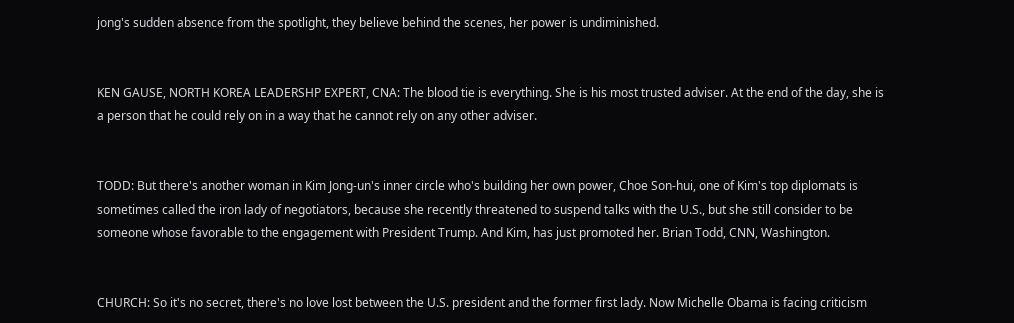jong's sudden absence from the spotlight, they believe behind the scenes, her power is undiminished.


KEN GAUSE, NORTH KOREA LEADERSHP EXPERT, CNA: The blood tie is everything. She is his most trusted adviser. At the end of the day, she is a person that he could rely on in a way that he cannot rely on any other adviser.


TODD: But there's another woman in Kim Jong-un's inner circle who's building her own power, Choe Son-hui, one of Kim's top diplomats is sometimes called the iron lady of negotiators, because she recently threatened to suspend talks with the U.S., but she still consider to be someone whose favorable to the engagement with President Trump. And Kim, has just promoted her. Brian Todd, CNN, Washington.


CHURCH: So it's no secret, there's no love lost between the U.S. president and the former first lady. Now Michelle Obama is facing criticism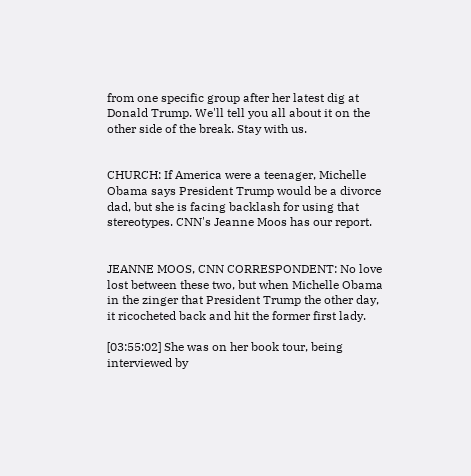from one specific group after her latest dig at Donald Trump. We'll tell you all about it on the other side of the break. Stay with us.


CHURCH: If America were a teenager, Michelle Obama says President Trump would be a divorce dad, but she is facing backlash for using that stereotypes. CNN's Jeanne Moos has our report.


JEANNE MOOS, CNN CORRESPONDENT: No love lost between these two, but when Michelle Obama in the zinger that President Trump the other day, it ricocheted back and hit the former first lady.

[03:55:02] She was on her book tour, being interviewed by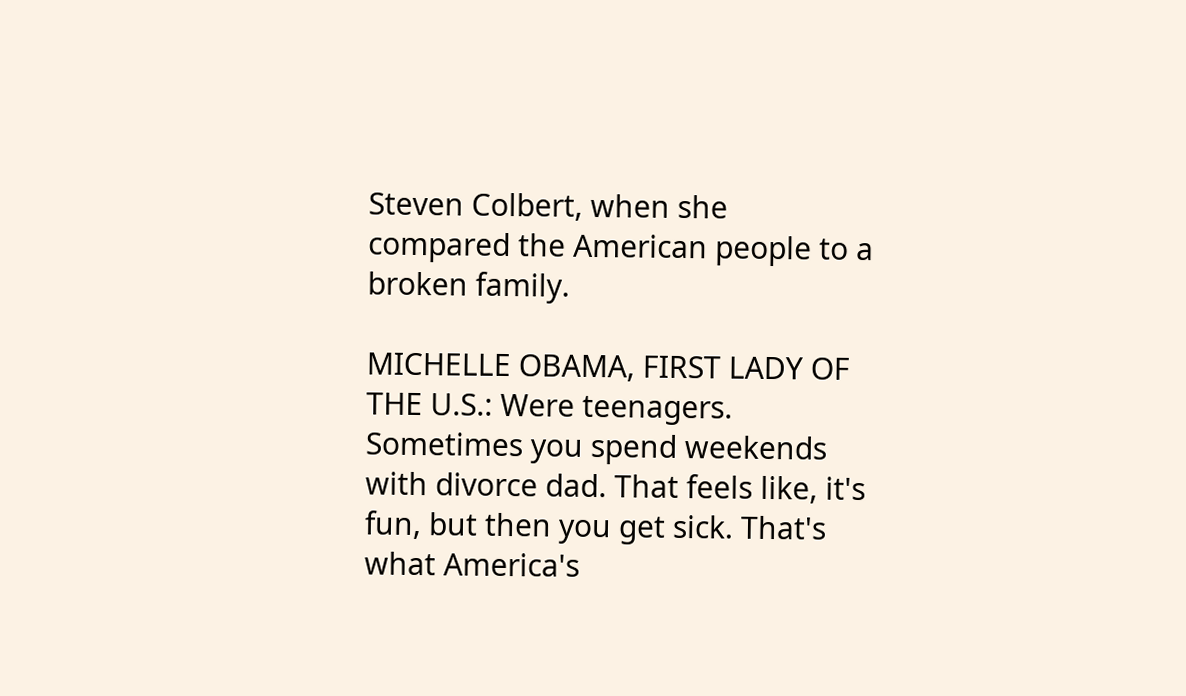Steven Colbert, when she compared the American people to a broken family.

MICHELLE OBAMA, FIRST LADY OF THE U.S.: Were teenagers. Sometimes you spend weekends with divorce dad. That feels like, it's fun, but then you get sick. That's what America's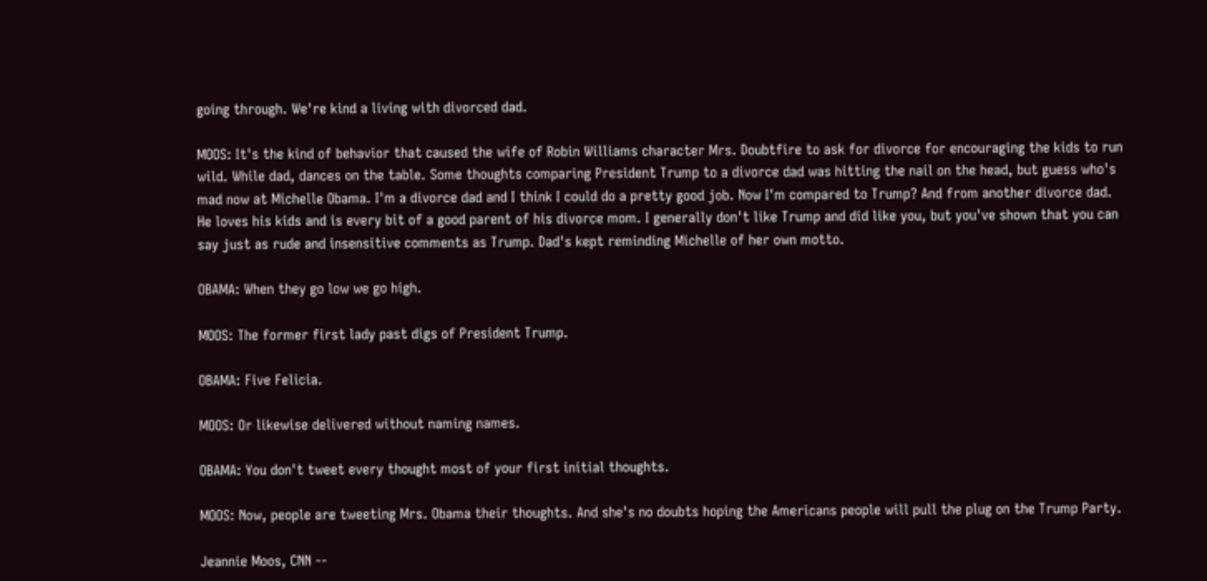going through. We're kind a living with divorced dad.

MOOS: It's the kind of behavior that caused the wife of Robin Williams character Mrs. Doubtfire to ask for divorce for encouraging the kids to run wild. While dad, dances on the table. Some thoughts comparing President Trump to a divorce dad was hitting the nail on the head, but guess who's mad now at Michelle Obama. I'm a divorce dad and I think I could do a pretty good job. Now I'm compared to Trump? And from another divorce dad. He loves his kids and is every bit of a good parent of his divorce mom. I generally don't like Trump and did like you, but you've shown that you can say just as rude and insensitive comments as Trump. Dad's kept reminding Michelle of her own motto.

OBAMA: When they go low we go high.

MOOS: The former first lady past digs of President Trump.

OBAMA: Five Felicia.

MOOS: Or likewise delivered without naming names.

OBAMA: You don't tweet every thought most of your first initial thoughts.

MOOS: Now, people are tweeting Mrs. Obama their thoughts. And she's no doubts hoping the Americans people will pull the plug on the Trump Party.

Jeannie Moos, CNN --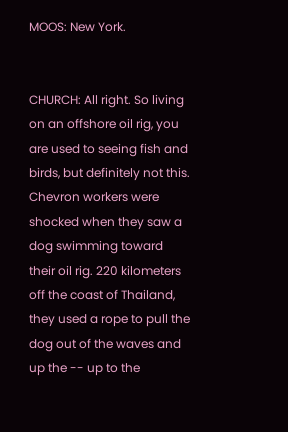MOOS: New York.


CHURCH: All right. So living on an offshore oil rig, you are used to seeing fish and birds, but definitely not this. Chevron workers were shocked when they saw a dog swimming toward their oil rig. 220 kilometers off the coast of Thailand, they used a rope to pull the dog out of the waves and up the -- up to the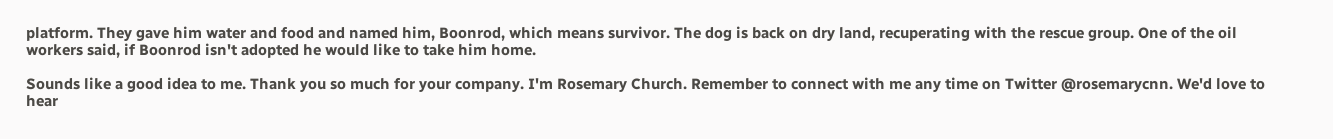platform. They gave him water and food and named him, Boonrod, which means survivor. The dog is back on dry land, recuperating with the rescue group. One of the oil workers said, if Boonrod isn't adopted he would like to take him home.

Sounds like a good idea to me. Thank you so much for your company. I'm Rosemary Church. Remember to connect with me any time on Twitter @rosemarycnn. We'd love to hear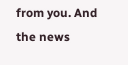from you. And the news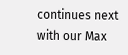continues next with our Max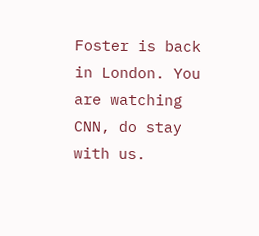Foster is back in London. You are watching CNN, do stay with us.